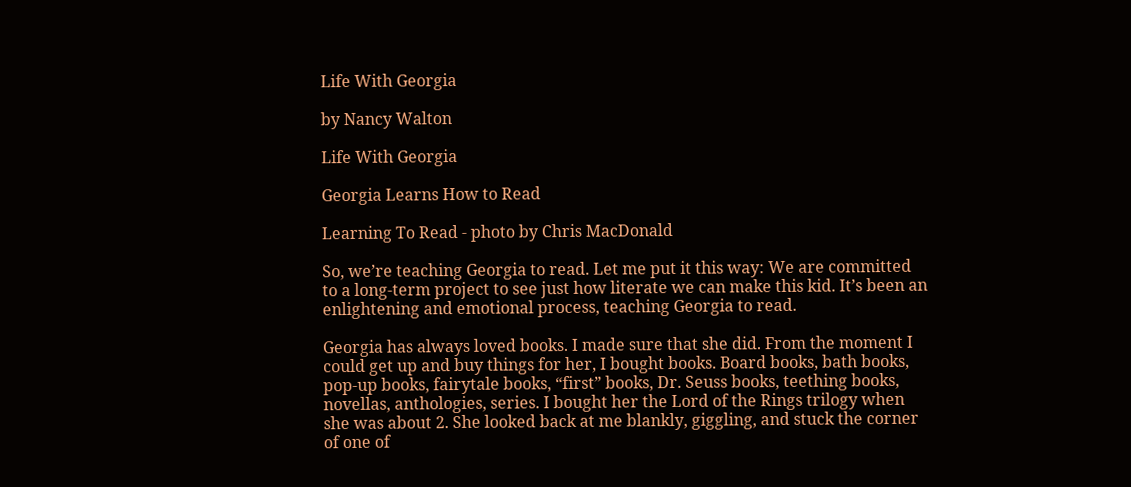Life With Georgia

by Nancy Walton

Life With Georgia

Georgia Learns How to Read

Learning To Read - photo by Chris MacDonald

So, we’re teaching Georgia to read. Let me put it this way: We are committed to a long-term project to see just how literate we can make this kid. It’s been an enlightening and emotional process, teaching Georgia to read.

Georgia has always loved books. I made sure that she did. From the moment I could get up and buy things for her, I bought books. Board books, bath books, pop-up books, fairytale books, “first” books, Dr. Seuss books, teething books, novellas, anthologies, series. I bought her the Lord of the Rings trilogy when she was about 2. She looked back at me blankly, giggling, and stuck the corner of one of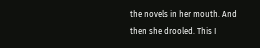the novels in her mouth. And then she drooled. This I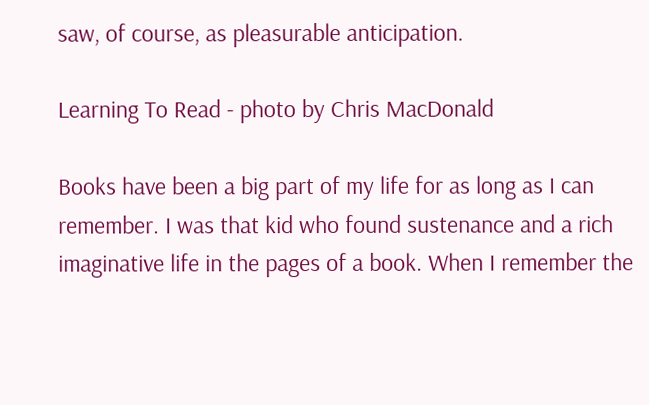saw, of course, as pleasurable anticipation.

Learning To Read - photo by Chris MacDonald

Books have been a big part of my life for as long as I can remember. I was that kid who found sustenance and a rich imaginative life in the pages of a book. When I remember the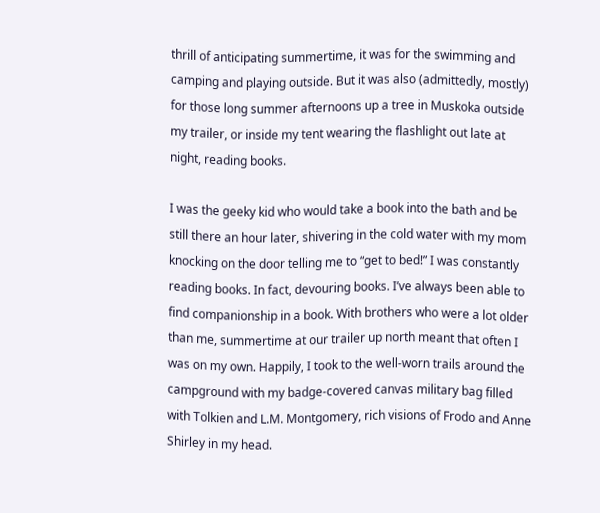thrill of anticipating summertime, it was for the swimming and camping and playing outside. But it was also (admittedly, mostly) for those long summer afternoons up a tree in Muskoka outside my trailer, or inside my tent wearing the flashlight out late at night, reading books.

I was the geeky kid who would take a book into the bath and be still there an hour later, shivering in the cold water with my mom knocking on the door telling me to “get to bed!” I was constantly reading books. In fact, devouring books. I’ve always been able to find companionship in a book. With brothers who were a lot older than me, summertime at our trailer up north meant that often I was on my own. Happily, I took to the well-worn trails around the campground with my badge-covered canvas military bag filled with Tolkien and L.M. Montgomery, rich visions of Frodo and Anne Shirley in my head.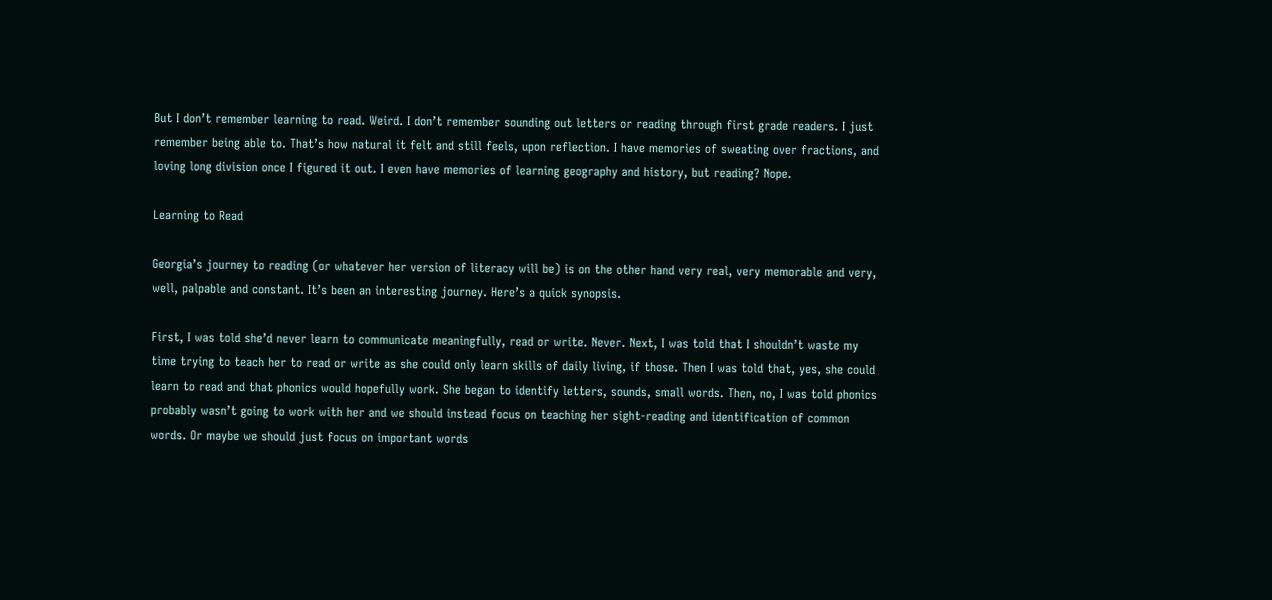But I don’t remember learning to read. Weird. I don’t remember sounding out letters or reading through first grade readers. I just remember being able to. That’s how natural it felt and still feels, upon reflection. I have memories of sweating over fractions, and loving long division once I figured it out. I even have memories of learning geography and history, but reading? Nope.

Learning to Read

Georgia’s journey to reading (or whatever her version of literacy will be) is on the other hand very real, very memorable and very, well, palpable and constant. It’s been an interesting journey. Here’s a quick synopsis.

First, I was told she’d never learn to communicate meaningfully, read or write. Never. Next, I was told that I shouldn’t waste my time trying to teach her to read or write as she could only learn skills of daily living, if those. Then I was told that, yes, she could learn to read and that phonics would hopefully work. She began to identify letters, sounds, small words. Then, no, I was told phonics probably wasn’t going to work with her and we should instead focus on teaching her sight-reading and identification of common words. Or maybe we should just focus on important words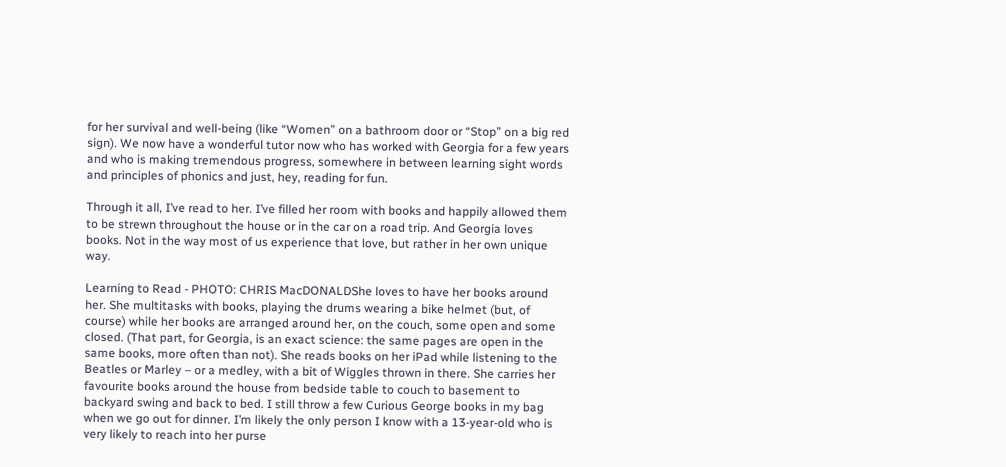for her survival and well-being (like “Women” on a bathroom door or “Stop” on a big red sign). We now have a wonderful tutor now who has worked with Georgia for a few years and who is making tremendous progress, somewhere in between learning sight words and principles of phonics and just, hey, reading for fun.

Through it all, I’ve read to her. I’ve filled her room with books and happily allowed them to be strewn throughout the house or in the car on a road trip. And Georgia loves books. Not in the way most of us experience that love, but rather in her own unique way.

Learning to Read - PHOTO: CHRIS MacDONALDShe loves to have her books around her. She multitasks with books, playing the drums wearing a bike helmet (but, of course) while her books are arranged around her, on the couch, some open and some closed. (That part, for Georgia, is an exact science: the same pages are open in the same books, more often than not). She reads books on her iPad while listening to the Beatles or Marley – or a medley, with a bit of Wiggles thrown in there. She carries her favourite books around the house from bedside table to couch to basement to backyard swing and back to bed. I still throw a few Curious George books in my bag when we go out for dinner. I’m likely the only person I know with a 13-year-old who is very likely to reach into her purse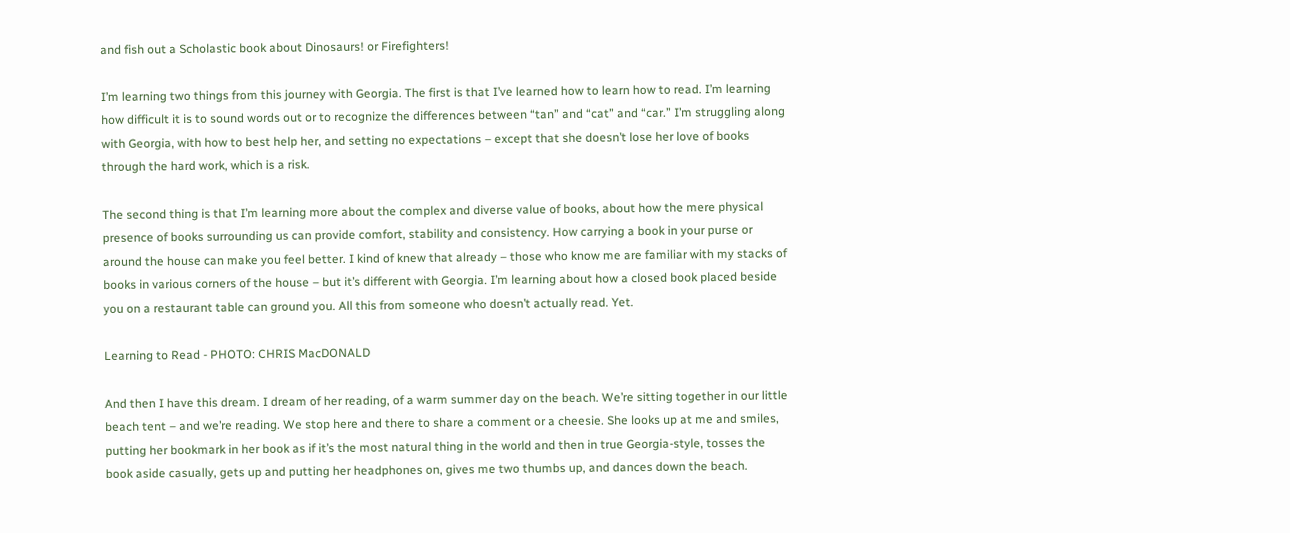and fish out a Scholastic book about Dinosaurs! or Firefighters!

I’m learning two things from this journey with Georgia. The first is that I’ve learned how to learn how to read. I’m learning how difficult it is to sound words out or to recognize the differences between “tan” and “cat” and “car.” I’m struggling along with Georgia, with how to best help her, and setting no expectations – except that she doesn’t lose her love of books through the hard work, which is a risk.

The second thing is that I’m learning more about the complex and diverse value of books, about how the mere physical presence of books surrounding us can provide comfort, stability and consistency. How carrying a book in your purse or around the house can make you feel better. I kind of knew that already – those who know me are familiar with my stacks of books in various corners of the house – but it’s different with Georgia. I’m learning about how a closed book placed beside you on a restaurant table can ground you. All this from someone who doesn’t actually read. Yet.

Learning to Read - PHOTO: CHRIS MacDONALD

And then I have this dream. I dream of her reading, of a warm summer day on the beach. We’re sitting together in our little beach tent – and we’re reading. We stop here and there to share a comment or a cheesie. She looks up at me and smiles, putting her bookmark in her book as if it’s the most natural thing in the world and then in true Georgia-style, tosses the book aside casually, gets up and putting her headphones on, gives me two thumbs up, and dances down the beach.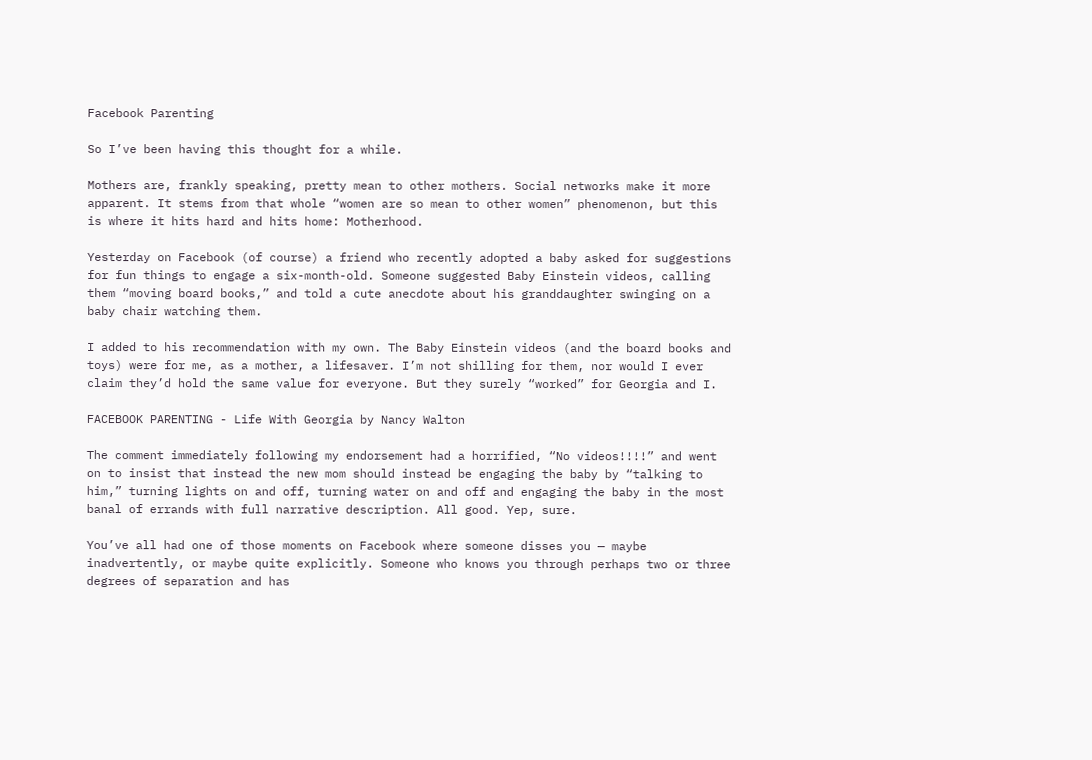Facebook Parenting

So I’ve been having this thought for a while.

Mothers are, frankly speaking, pretty mean to other mothers. Social networks make it more apparent. It stems from that whole “women are so mean to other women” phenomenon, but this is where it hits hard and hits home: Motherhood.

Yesterday on Facebook (of course) a friend who recently adopted a baby asked for suggestions for fun things to engage a six-month-old. Someone suggested Baby Einstein videos, calling them “moving board books,” and told a cute anecdote about his granddaughter swinging on a baby chair watching them.

I added to his recommendation with my own. The Baby Einstein videos (and the board books and toys) were for me, as a mother, a lifesaver. I’m not shilling for them, nor would I ever claim they’d hold the same value for everyone. But they surely “worked” for Georgia and I.

FACEBOOK PARENTING - Life With Georgia by Nancy Walton

The comment immediately following my endorsement had a horrified, “No videos!!!!” and went on to insist that instead the new mom should instead be engaging the baby by “talking to him,” turning lights on and off, turning water on and off and engaging the baby in the most banal of errands with full narrative description. All good. Yep, sure.

You’ve all had one of those moments on Facebook where someone disses you — maybe inadvertently, or maybe quite explicitly. Someone who knows you through perhaps two or three degrees of separation and has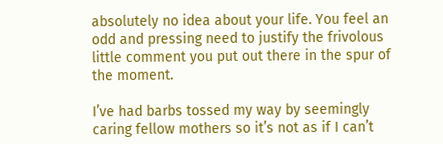absolutely no idea about your life. You feel an odd and pressing need to justify the frivolous little comment you put out there in the spur of the moment.

I’ve had barbs tossed my way by seemingly caring fellow mothers so it’s not as if I can’t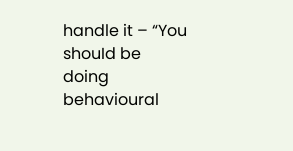handle it – “You shouId be doing behavioural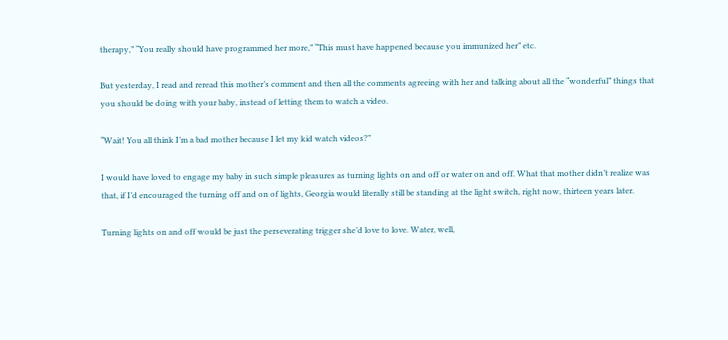therapy,” “You really should have programmed her more,” “This must have happened because you immunized her” etc.

But yesterday, I read and reread this mother’s comment and then all the comments agreeing with her and talking about all the “wonderful” things that you should be doing with your baby, instead of letting them to watch a video.

“Wait! You all think I’m a bad mother because I let my kid watch videos?”

I would have loved to engage my baby in such simple pleasures as turning lights on and off or water on and off. What that mother didn’t realize was that, if I’d encouraged the turning off and on of lights, Georgia would literally still be standing at the light switch, right now, thirteen years later.

Turning lights on and off would be just the perseverating trigger she’d love to love. Water, well,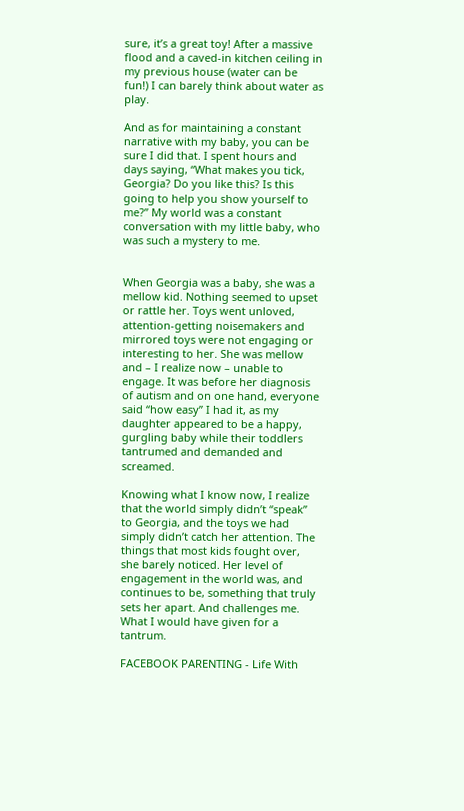sure, it’s a great toy! After a massive flood and a caved-in kitchen ceiling in my previous house (water can be fun!) I can barely think about water as play.

And as for maintaining a constant narrative with my baby, you can be sure I did that. I spent hours and days saying, “What makes you tick, Georgia? Do you like this? Is this going to help you show yourself to me?” My world was a constant conversation with my little baby, who was such a mystery to me.


When Georgia was a baby, she was a mellow kid. Nothing seemed to upset or rattle her. Toys went unloved, attention-getting noisemakers and mirrored toys were not engaging or interesting to her. She was mellow and – I realize now – unable to engage. It was before her diagnosis of autism and on one hand, everyone said “how easy” I had it, as my daughter appeared to be a happy, gurgling baby while their toddlers tantrumed and demanded and screamed.

Knowing what I know now, I realize that the world simply didn’t “speak” to Georgia, and the toys we had simply didn’t catch her attention. The things that most kids fought over, she barely noticed. Her level of engagement in the world was, and continues to be, something that truly sets her apart. And challenges me. What I would have given for a tantrum.

FACEBOOK PARENTING - Life With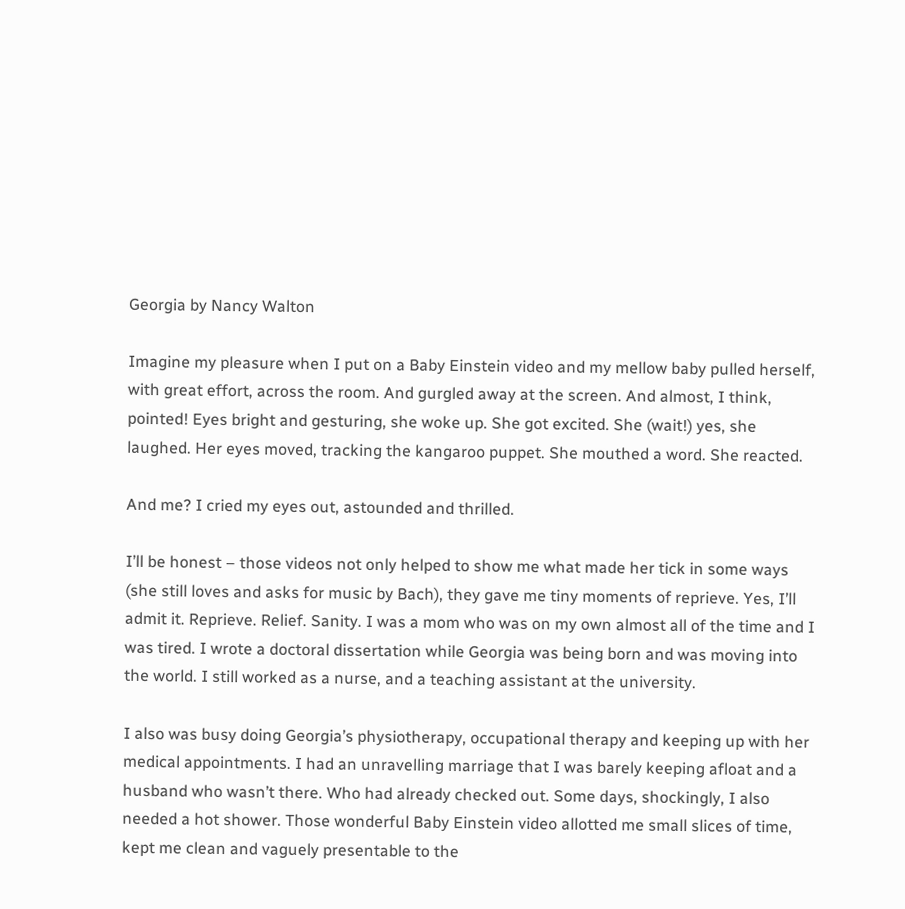Georgia by Nancy Walton

Imagine my pleasure when I put on a Baby Einstein video and my mellow baby pulled herself, with great effort, across the room. And gurgled away at the screen. And almost, I think, pointed! Eyes bright and gesturing, she woke up. She got excited. She (wait!) yes, she laughed. Her eyes moved, tracking the kangaroo puppet. She mouthed a word. She reacted.

And me? I cried my eyes out, astounded and thrilled.

I’ll be honest – those videos not only helped to show me what made her tick in some ways (she still loves and asks for music by Bach), they gave me tiny moments of reprieve. Yes, I’ll admit it. Reprieve. Relief. Sanity. I was a mom who was on my own almost all of the time and I was tired. I wrote a doctoral dissertation while Georgia was being born and was moving into the world. I still worked as a nurse, and a teaching assistant at the university.

I also was busy doing Georgia’s physiotherapy, occupational therapy and keeping up with her medical appointments. I had an unravelling marriage that I was barely keeping afloat and a husband who wasn’t there. Who had already checked out. Some days, shockingly, I also needed a hot shower. Those wonderful Baby Einstein video allotted me small slices of time, kept me clean and vaguely presentable to the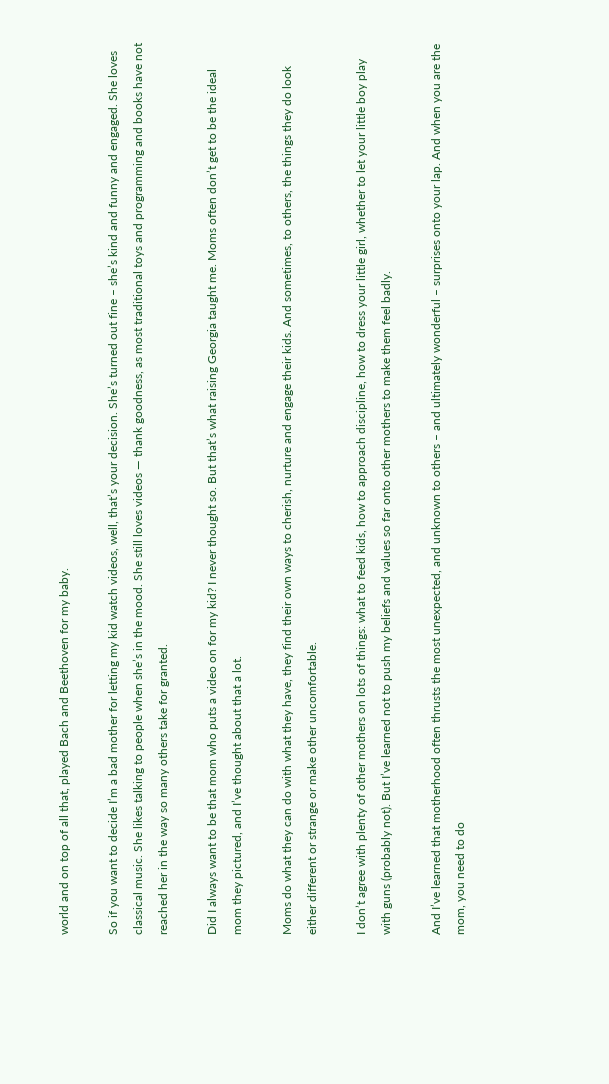world and on top of all that, played Bach and Beethoven for my baby.

So if you want to decide I’m a bad mother for letting my kid watch videos, well, that’s your decision. She’s turned out fine – she’s kind and funny and engaged. She loves classical music. She likes talking to people when she’s in the mood. She still loves videos — thank goodness, as most traditional toys and programming and books have not reached her in the way so many others take for granted.

Did I always want to be that mom who puts a video on for my kid? I never thought so. But that’s what raising Georgia taught me. Moms often don’t get to be the ideal mom they pictured, and I’ve thought about that a lot.

Moms do what they can do with what they have, they find their own ways to cherish, nurture and engage their kids. And sometimes, to others, the things they do look either different or strange or make other uncomfortable.

I don’t agree with plenty of other mothers on lots of things: what to feed kids, how to approach discipline, how to dress your little girl, whether to let your little boy play with guns (probably not). But I’ve learned not to push my beliefs and values so far onto other mothers to make them feel badly.

And I’ve learned that motherhood often thrusts the most unexpected, and unknown to others – and ultimately wonderful – surprises onto your lap. And when you are the mom, you need to do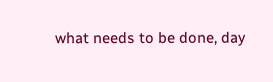what needs to be done, day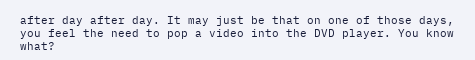after day after day. It may just be that on one of those days, you feel the need to pop a video into the DVD player. You know what?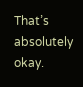That’s absolutely okay.